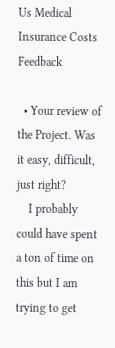Us Medical Insurance Costs Feedback

  • Your review of the Project. Was it easy, difficult, just right?
    I probably could have spent a ton of time on this but I am trying to get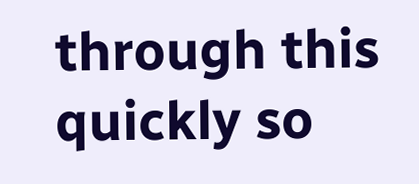through this quickly so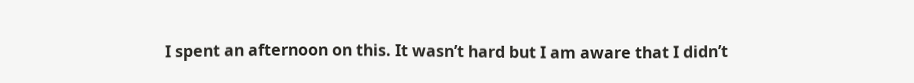I spent an afternoon on this. It wasn’t hard but I am aware that I didn’t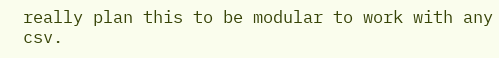really plan this to be modular to work with any csv.